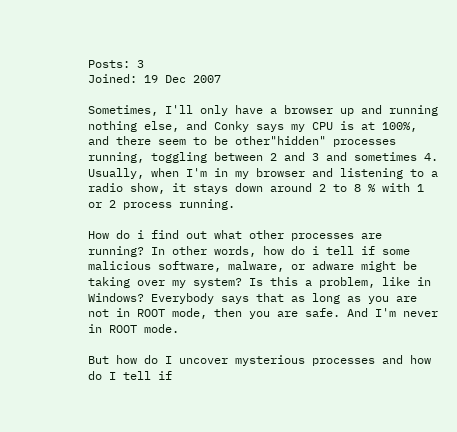Posts: 3
Joined: 19 Dec 2007

Sometimes, I'll only have a browser up and running nothing else, and Conky says my CPU is at 100%, and there seem to be other"hidden" processes running, toggling between 2 and 3 and sometimes 4. Usually, when I'm in my browser and listening to a radio show, it stays down around 2 to 8 % with 1 or 2 process running.

How do i find out what other processes are running? In other words, how do i tell if some malicious software, malware, or adware might be taking over my system? Is this a problem, like in Windows? Everybody says that as long as you are not in ROOT mode, then you are safe. And I'm never in ROOT mode.

But how do I uncover mysterious processes and how do I tell if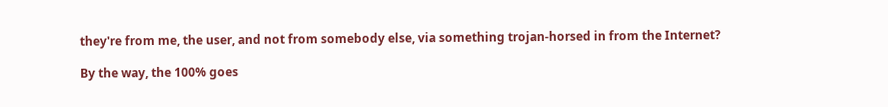they're from me, the user, and not from somebody else, via something trojan-horsed in from the Internet?

By the way, the 100% goes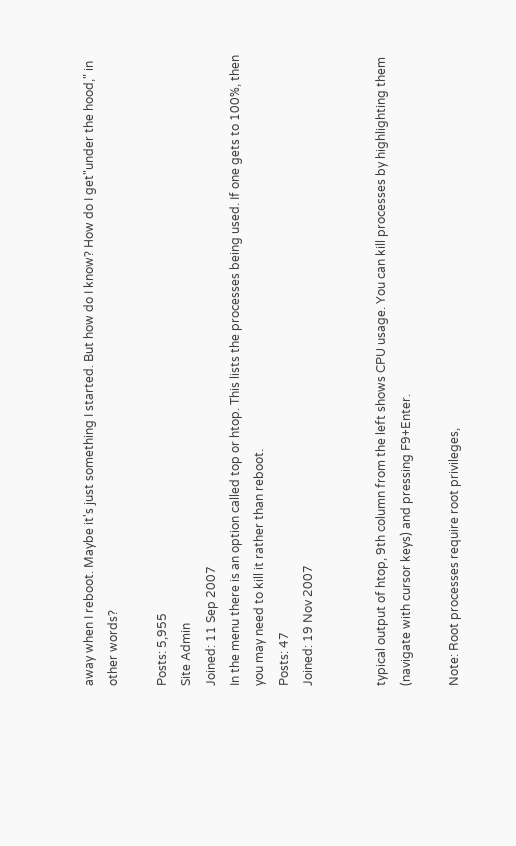away when I reboot. Maybe it's just something I started. But how do I know? How do I get"under the hood," in other words?

Posts: 5,955
Site Admin
Joined: 11 Sep 2007
In the menu there is an option called top or htop. This lists the processes being used. If one gets to 100%, then you may need to kill it rather than reboot.
Posts: 47
Joined: 19 Nov 2007


typical output of htop, 9th column from the left shows CPU usage. You can kill processes by highlighting them (navigate with cursor keys) and pressing F9+Enter.

Note: Root processes require root privileges,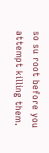so su root before you attempt killing them.